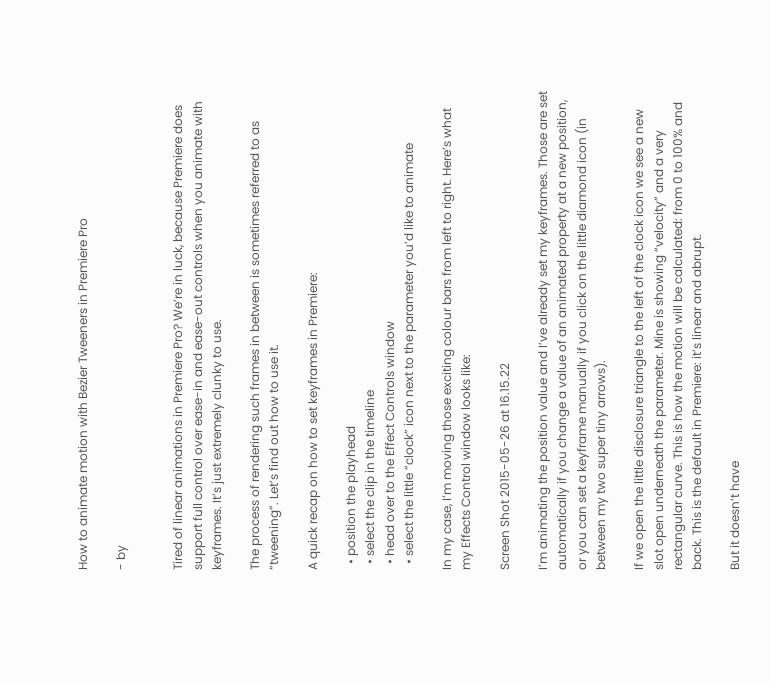How to animate motion with Bezier Tweeners in Premiere Pro

- by


Tired of linear animations in Premiere Pro? We’re in luck, because Premiere does support full control over ease-in and ease-out controls when you animate with keyframes. It’s just extremely clunky to use.

The process of rendering such frames in between is sometimes referred to as “tweening”. Let’s find out how to use it.

A quick recap on how to set keyframes in Premiere:

  • position the playhead
  • select the clip in the timeline
  • head over to the Effect Controls window
  • select the little “clock” icon next to the parameter you’d like to animate

In my case, I’m moving those exciting colour bars from left to right. Here’s what my Effects Control window looks like:

Screen Shot 2015-05-26 at 16.15.22

I’m animating the position value and I’ve already set my keyframes. Those are set automatically if you change a value of an animated property at a new position, or you can set a keyframe manually if you click on the little diamond icon (in between my two super tiny arrows).

If we open the little disclosure triangle to the left of the clock icon we see a new slot open underneath the parameter. Mine is showing “velocity” and a very rectangular curve. This is how the motion will be calculated: from 0 to 100% and back. This is the default in Premiere: it’s linear and abrupt.

But it doesn’t have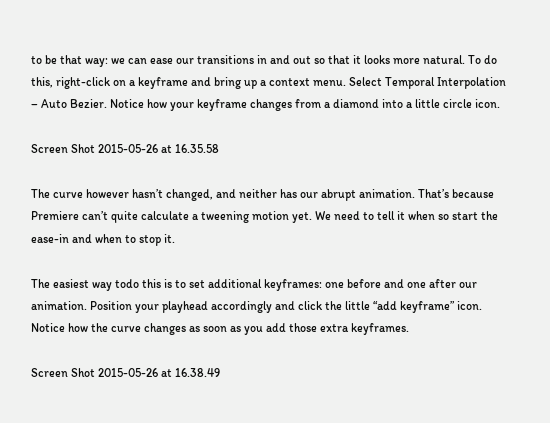to be that way: we can ease our transitions in and out so that it looks more natural. To do this, right-click on a keyframe and bring up a context menu. Select Temporal Interpolation – Auto Bezier. Notice how your keyframe changes from a diamond into a little circle icon.

Screen Shot 2015-05-26 at 16.35.58

The curve however hasn’t changed, and neither has our abrupt animation. That’s because Premiere can’t quite calculate a tweening motion yet. We need to tell it when so start the ease-in and when to stop it.

The easiest way todo this is to set additional keyframes: one before and one after our animation. Position your playhead accordingly and click the little “add keyframe” icon. Notice how the curve changes as soon as you add those extra keyframes.

Screen Shot 2015-05-26 at 16.38.49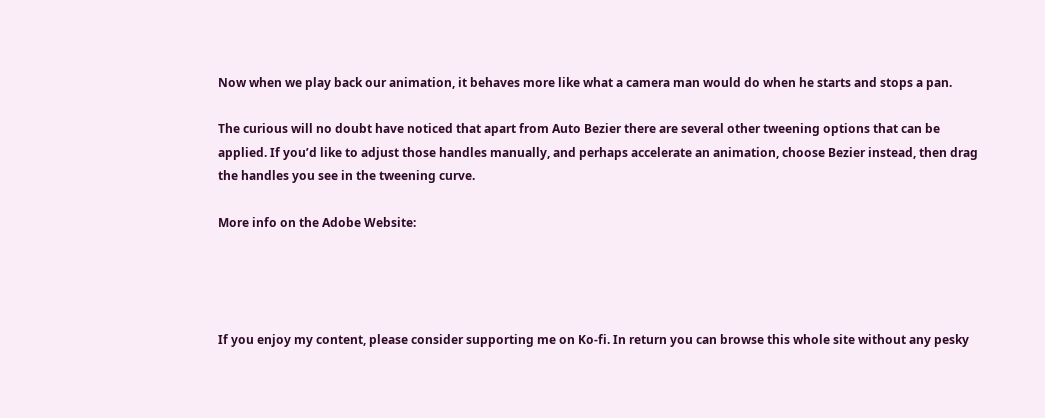Now when we play back our animation, it behaves more like what a camera man would do when he starts and stops a pan.

The curious will no doubt have noticed that apart from Auto Bezier there are several other tweening options that can be applied. If you’d like to adjust those handles manually, and perhaps accelerate an animation, choose Bezier instead, then drag the handles you see in the tweening curve.

More info on the Adobe Website:




If you enjoy my content, please consider supporting me on Ko-fi. In return you can browse this whole site without any pesky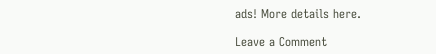ads! More details here.

Leave a Comment